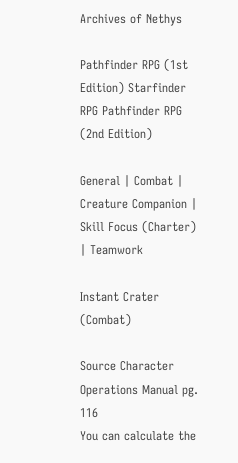Archives of Nethys

Pathfinder RPG (1st Edition) Starfinder RPG Pathfinder RPG (2nd Edition)

General | Combat | Creature Companion | Skill Focus (Charter) | Teamwork

Instant Crater (Combat)

Source Character Operations Manual pg. 116
You can calculate the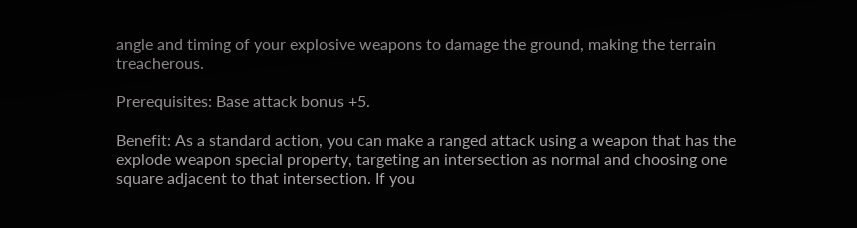angle and timing of your explosive weapons to damage the ground, making the terrain treacherous.

Prerequisites: Base attack bonus +5.

Benefit: As a standard action, you can make a ranged attack using a weapon that has the explode weapon special property, targeting an intersection as normal and choosing one square adjacent to that intersection. If you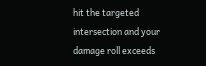hit the targeted intersection and your damage roll exceeds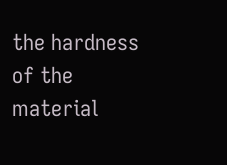the hardness of the material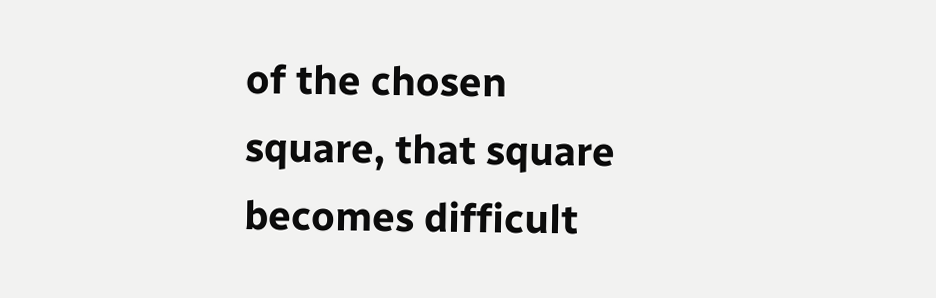of the chosen square, that square becomes difficult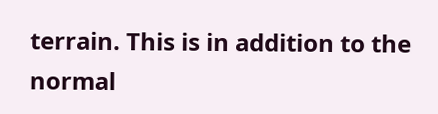terrain. This is in addition to the normal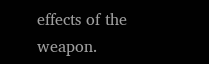effects of the weapon.